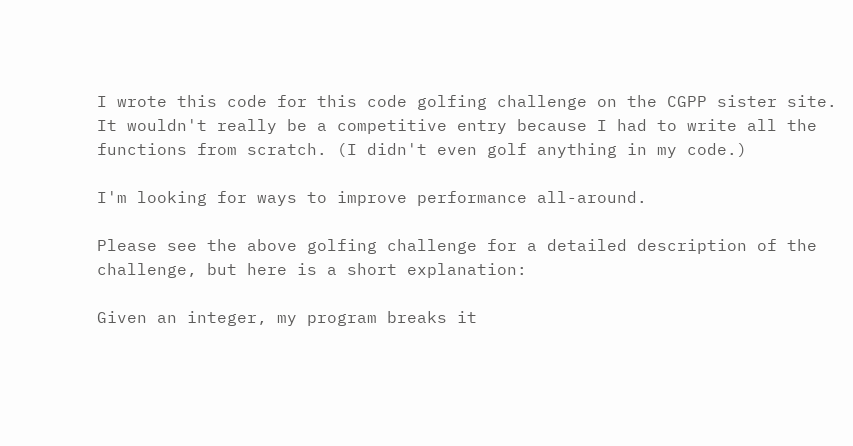I wrote this code for this code golfing challenge on the CGPP sister site. It wouldn't really be a competitive entry because I had to write all the functions from scratch. (I didn't even golf anything in my code.)

I'm looking for ways to improve performance all-around.

Please see the above golfing challenge for a detailed description of the challenge, but here is a short explanation:

Given an integer, my program breaks it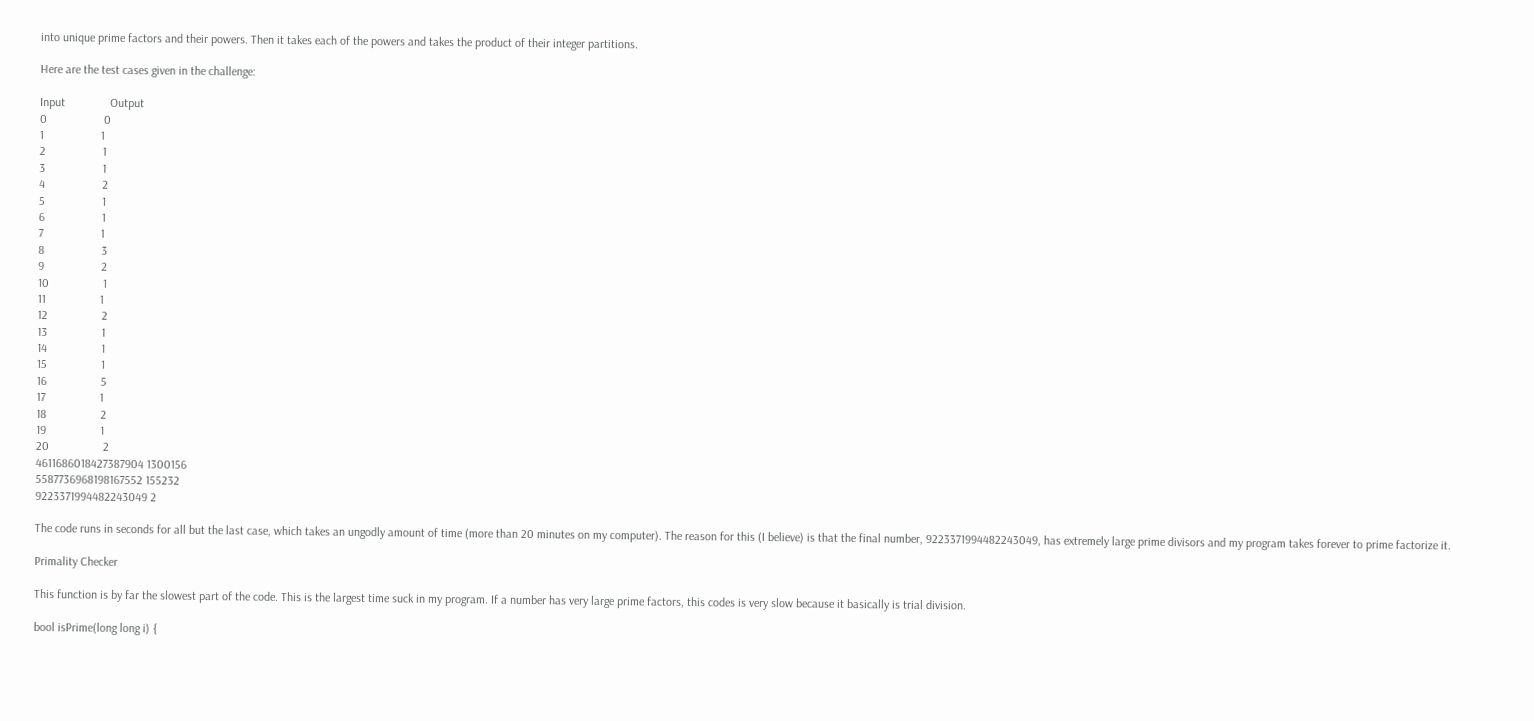into unique prime factors and their powers. Then it takes each of the powers and takes the product of their integer partitions.

Here are the test cases given in the challenge:

Input               Output
0                   0
1                   1
2                   1
3                   1
4                   2
5                   1
6                   1
7                   1
8                   3
9                   2
10                  1
11                  1
12                  2
13                  1
14                  1
15                  1
16                  5
17                  1
18                  2
19                  1
20                  2
4611686018427387904 1300156
5587736968198167552 155232
9223371994482243049 2

The code runs in seconds for all but the last case, which takes an ungodly amount of time (more than 20 minutes on my computer). The reason for this (I believe) is that the final number, 9223371994482243049, has extremely large prime divisors and my program takes forever to prime factorize it.

Primality Checker

This function is by far the slowest part of the code. This is the largest time suck in my program. If a number has very large prime factors, this codes is very slow because it basically is trial division.

bool isPrime(long long i) {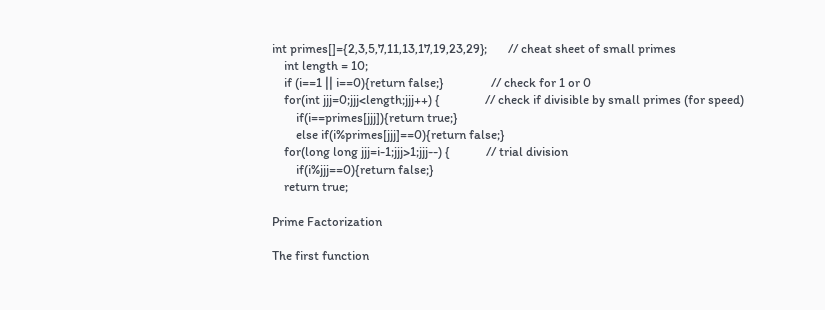int primes[]={2,3,5,7,11,13,17,19,23,29};       // cheat sheet of small primes
    int length = 10;
    if (i==1 || i==0){return false;}                // check for 1 or 0
    for(int jjj=0;jjj<length;jjj++) {               // check if divisible by small primes (for speed)
        if(i==primes[jjj]){return true;}
        else if(i%primes[jjj]==0){return false;}
    for(long long jjj=i-1;jjj>1;jjj--) {            // trial division
        if(i%jjj==0){return false;}
    return true;

Prime Factorization

The first function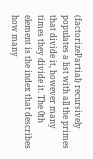(factorizePartial) recursively populates a list with all the primes that divide it, however many times they divide it. The 0th element is the index that describes how many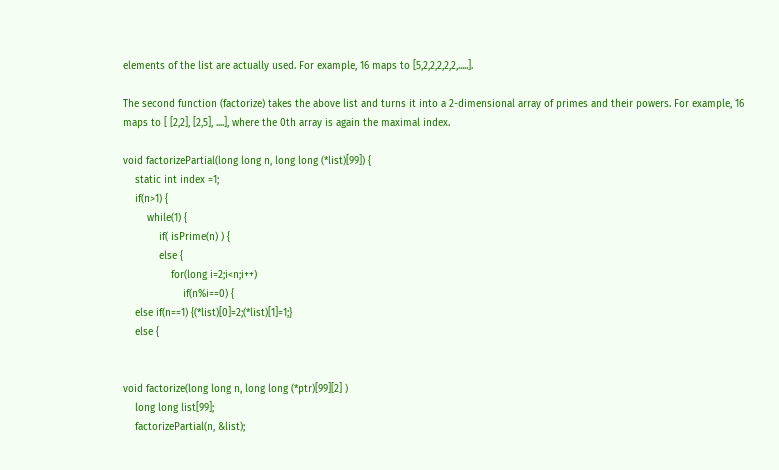elements of the list are actually used. For example, 16 maps to [5,2,2,2,2,2,.....].

The second function (factorize) takes the above list and turns it into a 2-dimensional array of primes and their powers. For example, 16 maps to [ [2,2], [2,5], ....], where the 0th array is again the maximal index.

void factorizePartial(long long n, long long (*list)[99]) {
    static int index =1;
    if(n>1) {
        while(1) {
            if( isPrime(n) ) {
            else {
                for(long i=2;i<n;i++)
                    if(n%i==0) {
    else if(n==1) {(*list)[0]=2;(*list)[1]=1;}
    else {


void factorize(long long n, long long (*ptr)[99][2] )
    long long list[99];
    factorizePartial(n, &list);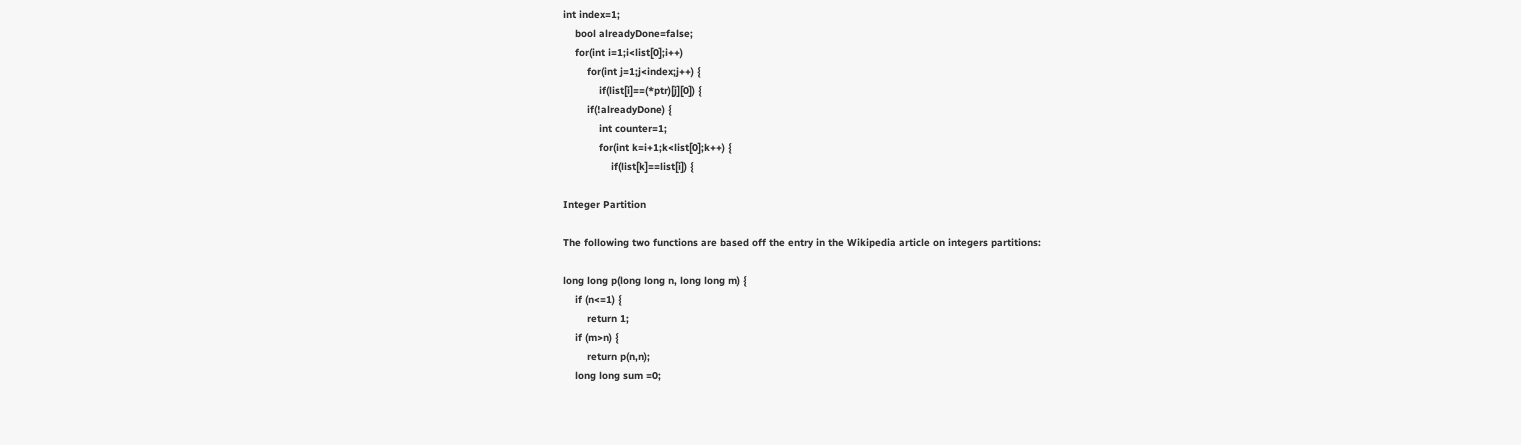int index=1;
    bool alreadyDone=false;
    for(int i=1;i<list[0];i++)
        for(int j=1;j<index;j++) {
            if(list[i]==(*ptr)[j][0]) {
        if(!alreadyDone) {
            int counter=1;
            for(int k=i+1;k<list[0];k++) {
                if(list[k]==list[i]) {

Integer Partition

The following two functions are based off the entry in the Wikipedia article on integers partitions:

long long p(long long n, long long m) {
    if (n<=1) {
        return 1;
    if (m>n) {
        return p(n,n);
    long long sum =0;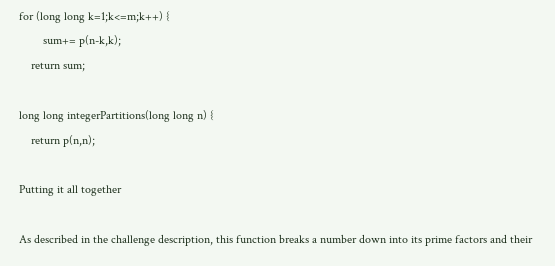for (long long k=1;k<=m;k++) {
        sum+= p(n-k,k);
    return sum;

long long integerPartitions(long long n) {
    return p(n,n);

Putting it all together

As described in the challenge description, this function breaks a number down into its prime factors and their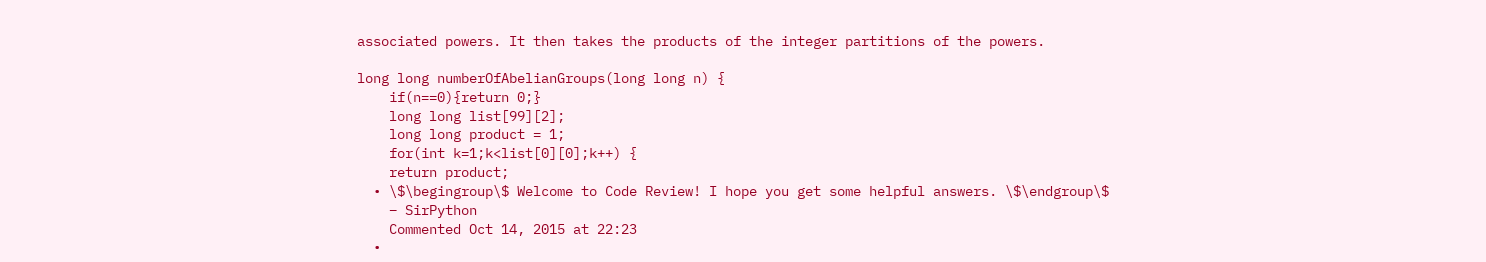associated powers. It then takes the products of the integer partitions of the powers.

long long numberOfAbelianGroups(long long n) {
    if(n==0){return 0;}
    long long list[99][2];
    long long product = 1;
    for(int k=1;k<list[0][0];k++) {
    return product;
  • \$\begingroup\$ Welcome to Code Review! I hope you get some helpful answers. \$\endgroup\$
    – SirPython
    Commented Oct 14, 2015 at 22:23
  •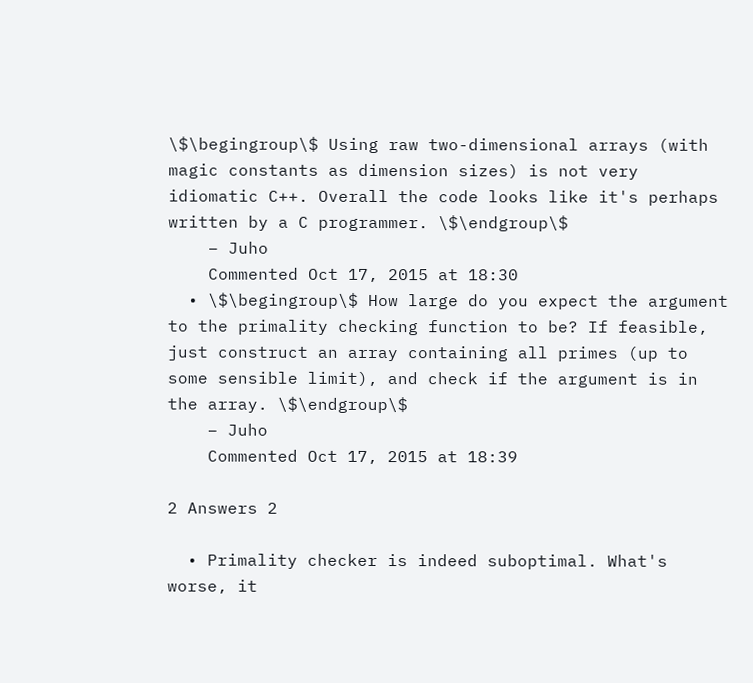\$\begingroup\$ Using raw two-dimensional arrays (with magic constants as dimension sizes) is not very idiomatic C++. Overall the code looks like it's perhaps written by a C programmer. \$\endgroup\$
    – Juho
    Commented Oct 17, 2015 at 18:30
  • \$\begingroup\$ How large do you expect the argument to the primality checking function to be? If feasible, just construct an array containing all primes (up to some sensible limit), and check if the argument is in the array. \$\endgroup\$
    – Juho
    Commented Oct 17, 2015 at 18:39

2 Answers 2

  • Primality checker is indeed suboptimal. What's worse, it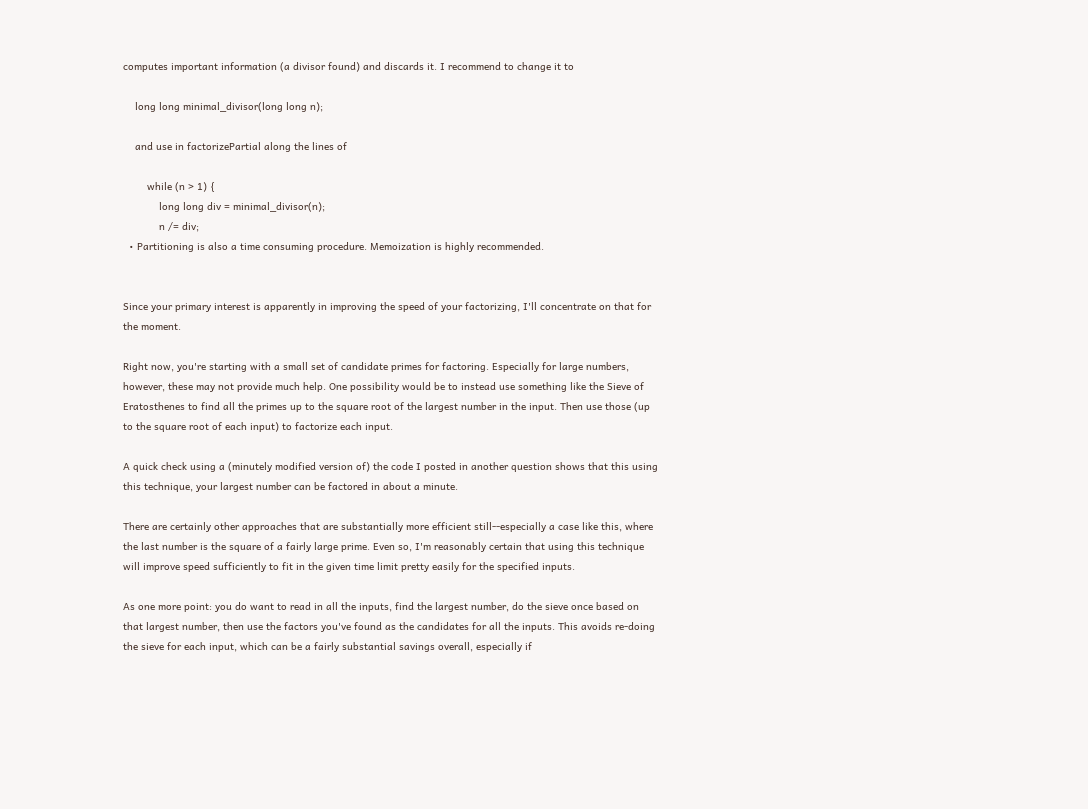computes important information (a divisor found) and discards it. I recommend to change it to

    long long minimal_divisor(long long n);

    and use in factorizePartial along the lines of

        while (n > 1) {
            long long div = minimal_divisor(n);
            n /= div;
  • Partitioning is also a time consuming procedure. Memoization is highly recommended.


Since your primary interest is apparently in improving the speed of your factorizing, I'll concentrate on that for the moment.

Right now, you're starting with a small set of candidate primes for factoring. Especially for large numbers, however, these may not provide much help. One possibility would be to instead use something like the Sieve of Eratosthenes to find all the primes up to the square root of the largest number in the input. Then use those (up to the square root of each input) to factorize each input.

A quick check using a (minutely modified version of) the code I posted in another question shows that this using this technique, your largest number can be factored in about a minute.

There are certainly other approaches that are substantially more efficient still--especially a case like this, where the last number is the square of a fairly large prime. Even so, I'm reasonably certain that using this technique will improve speed sufficiently to fit in the given time limit pretty easily for the specified inputs.

As one more point: you do want to read in all the inputs, find the largest number, do the sieve once based on that largest number, then use the factors you've found as the candidates for all the inputs. This avoids re-doing the sieve for each input, which can be a fairly substantial savings overall, especially if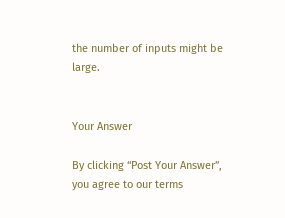the number of inputs might be large.


Your Answer

By clicking “Post Your Answer”, you agree to our terms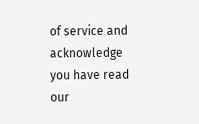of service and acknowledge you have read our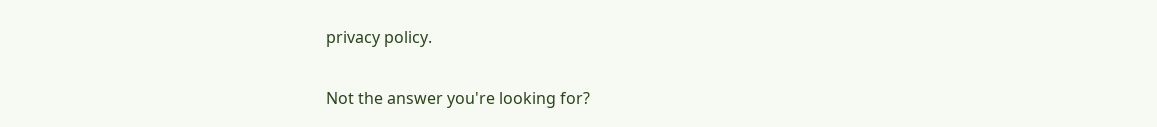privacy policy.

Not the answer you're looking for?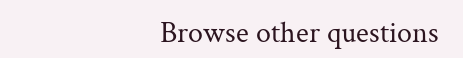Browse other questions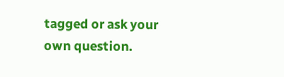tagged or ask your own question.